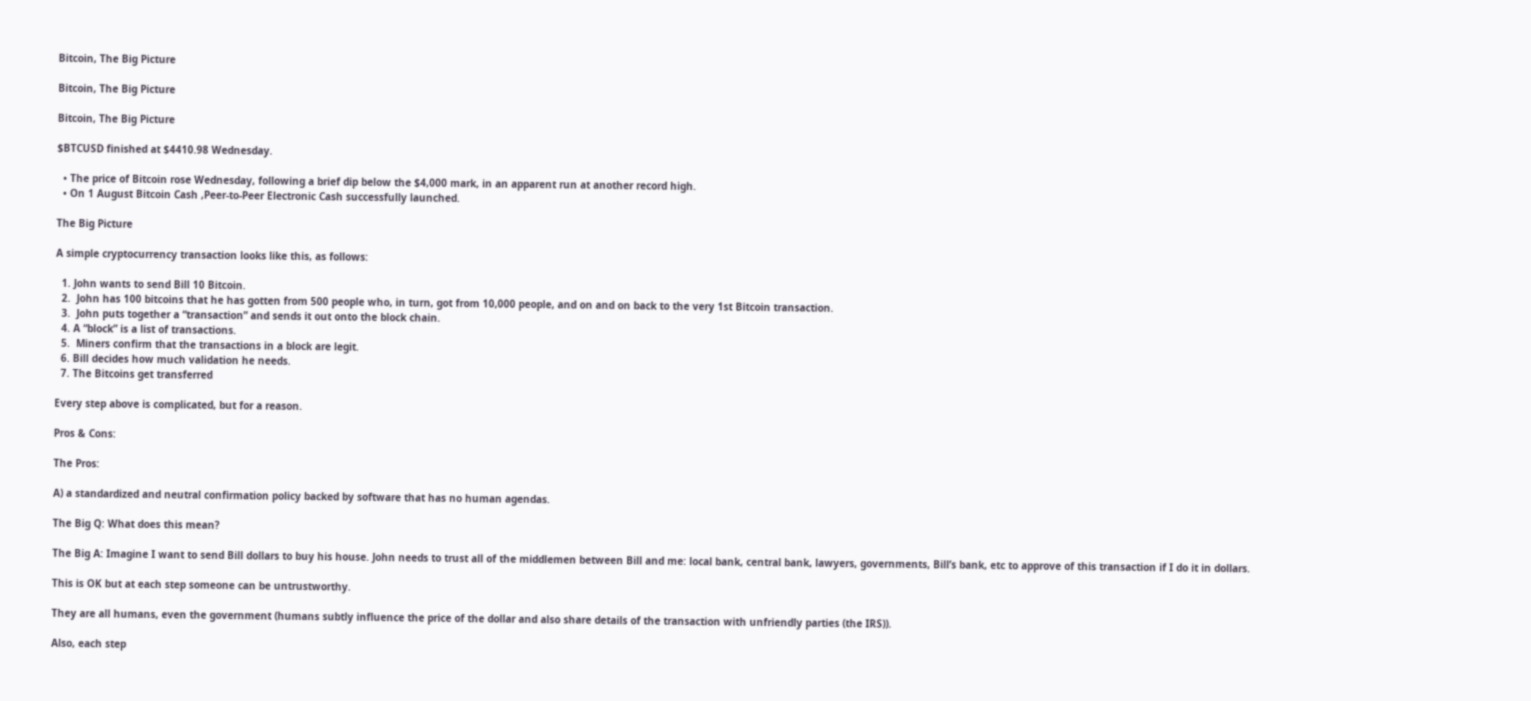Bitcoin, The Big Picture

Bitcoin, The Big Picture

Bitcoin, The Big Picture

$BTCUSD finished at $4410.98 Wednesday.

  • The price of Bitcoin rose Wednesday, following a brief dip below the $4,000 mark, in an apparent run at another record high.
  • On 1 August Bitcoin Cash ,Peer-to-Peer Electronic Cash successfully launched.

The Big Picture

A simple cryptocurrency transaction looks like this, as follows:

  1. John wants to send Bill 10 Bitcoin.
  2.  John has 100 bitcoins that he has gotten from 500 people who, in turn, got from 10,000 people, and on and on back to the very 1st Bitcoin transaction.
  3.  John puts together a “transaction” and sends it out onto the block chain.
  4. A “block” is a list of transactions.
  5.  Miners confirm that the transactions in a block are legit.
  6. Bill decides how much validation he needs.
  7. The Bitcoins get transferred

Every step above is complicated, but for a reason.

Pros & Cons:

The Pros:

A) a standardized and neutral confirmation policy backed by software that has no human agendas.

The Big Q: What does this mean?

The Big A: Imagine I want to send Bill dollars to buy his house. John needs to trust all of the middlemen between Bill and me: local bank, central bank, lawyers, governments, Bill’s bank, etc to approve of this transaction if I do it in dollars.

This is OK but at each step someone can be untrustworthy.

They are all humans, even the government (humans subtly influence the price of the dollar and also share details of the transaction with unfriendly parties (the IRS)).

Also, each step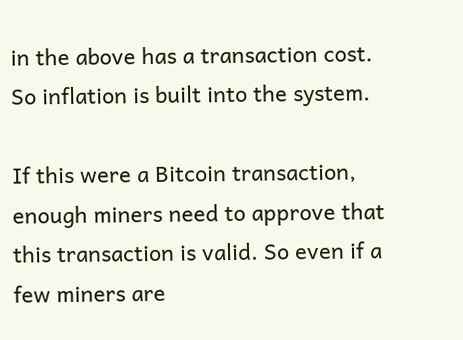in the above has a transaction cost. So inflation is built into the system.

If this were a Bitcoin transaction, enough miners need to approve that this transaction is valid. So even if a few miners are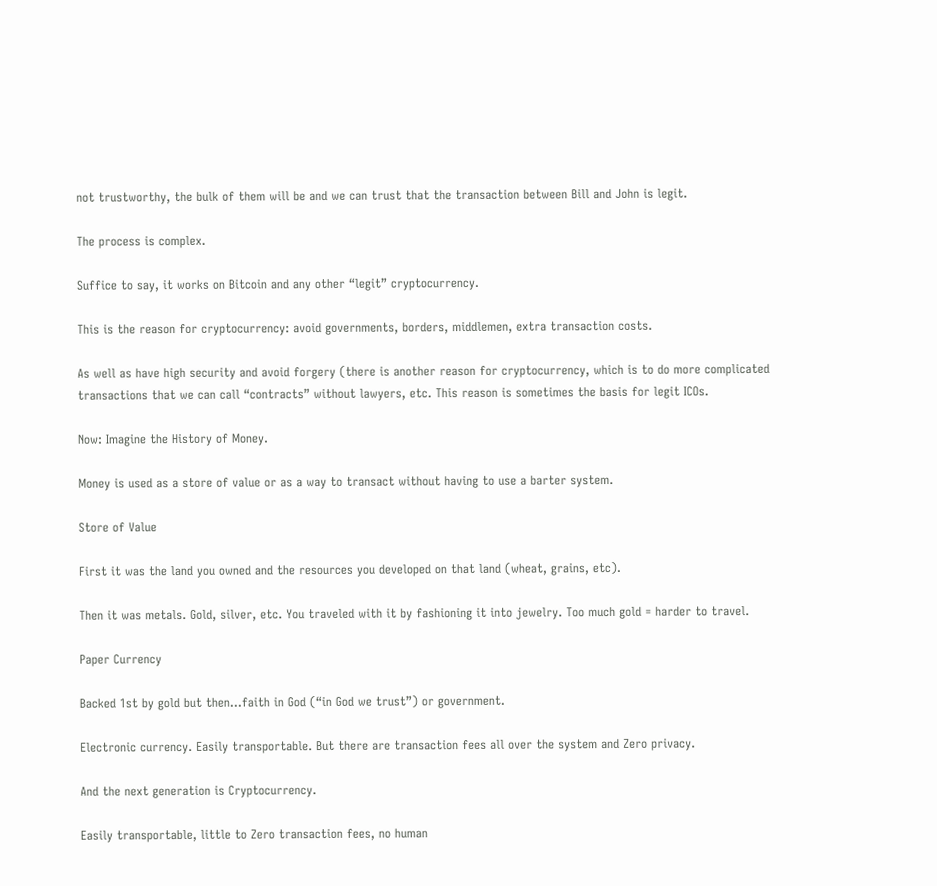not trustworthy, the bulk of them will be and we can trust that the transaction between Bill and John is legit.

The process is complex.

Suffice to say, it works on Bitcoin and any other “legit” cryptocurrency.

This is the reason for cryptocurrency: avoid governments, borders, middlemen, extra transaction costs.

As well as have high security and avoid forgery (there is another reason for cryptocurrency, which is to do more complicated transactions that we can call “contracts” without lawyers, etc. This reason is sometimes the basis for legit ICOs.

Now: Imagine the History of Money.

Money is used as a store of value or as a way to transact without having to use a barter system.

Store of Value

First it was the land you owned and the resources you developed on that land (wheat, grains, etc).

Then it was metals. Gold, silver, etc. You traveled with it by fashioning it into jewelry. Too much gold = harder to travel.

Paper Currency

Backed 1st by gold but then…faith in God (“in God we trust”) or government.

Electronic currency. Easily transportable. But there are transaction fees all over the system and Zero privacy.

And the next generation is Cryptocurrency.

Easily transportable, little to Zero transaction fees, no human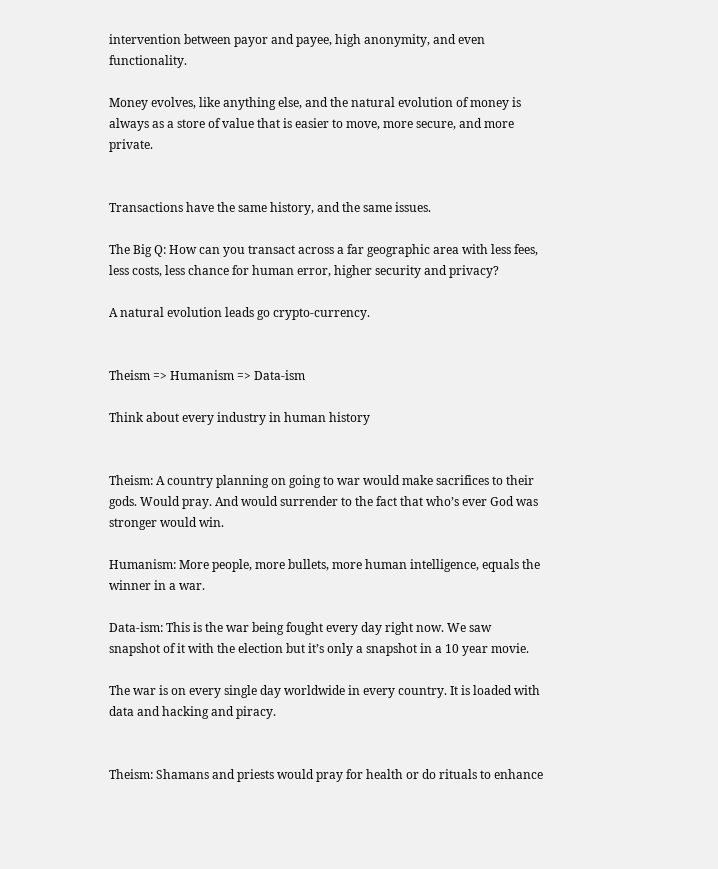intervention between payor and payee, high anonymity, and even functionality.

Money evolves, like anything else, and the natural evolution of money is always as a store of value that is easier to move, more secure, and more private.


Transactions have the same history, and the same issues.

The Big Q: How can you transact across a far geographic area with less fees, less costs, less chance for human error, higher security and privacy?

A natural evolution leads go crypto-currency.


Theism => Humanism => Data-ism

Think about every industry in human history


Theism: A country planning on going to war would make sacrifices to their gods. Would pray. And would surrender to the fact that who’s ever God was stronger would win.

Humanism: More people, more bullets, more human intelligence, equals the winner in a war.

Data-ism: This is the war being fought every day right now. We saw snapshot of it with the election but it’s only a snapshot in a 10 year movie.

The war is on every single day worldwide in every country. It is loaded with data and hacking and piracy.


Theism: Shamans and priests would pray for health or do rituals to enhance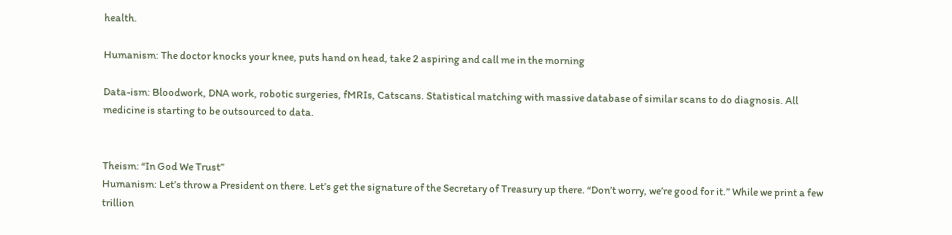health.

Humanism: The doctor knocks your knee, puts hand on head, take 2 aspiring and call me in the morning

Data-ism: Bloodwork, DNA work, robotic surgeries, fMRIs, Catscans. Statistical matching with massive database of similar scans to do diagnosis. All medicine is starting to be outsourced to data.


Theism: “In God We Trust”
Humanism: Let’s throw a President on there. Let’s get the signature of the Secretary of Treasury up there. “Don’t worry, we’re good for it.” While we print a few trillion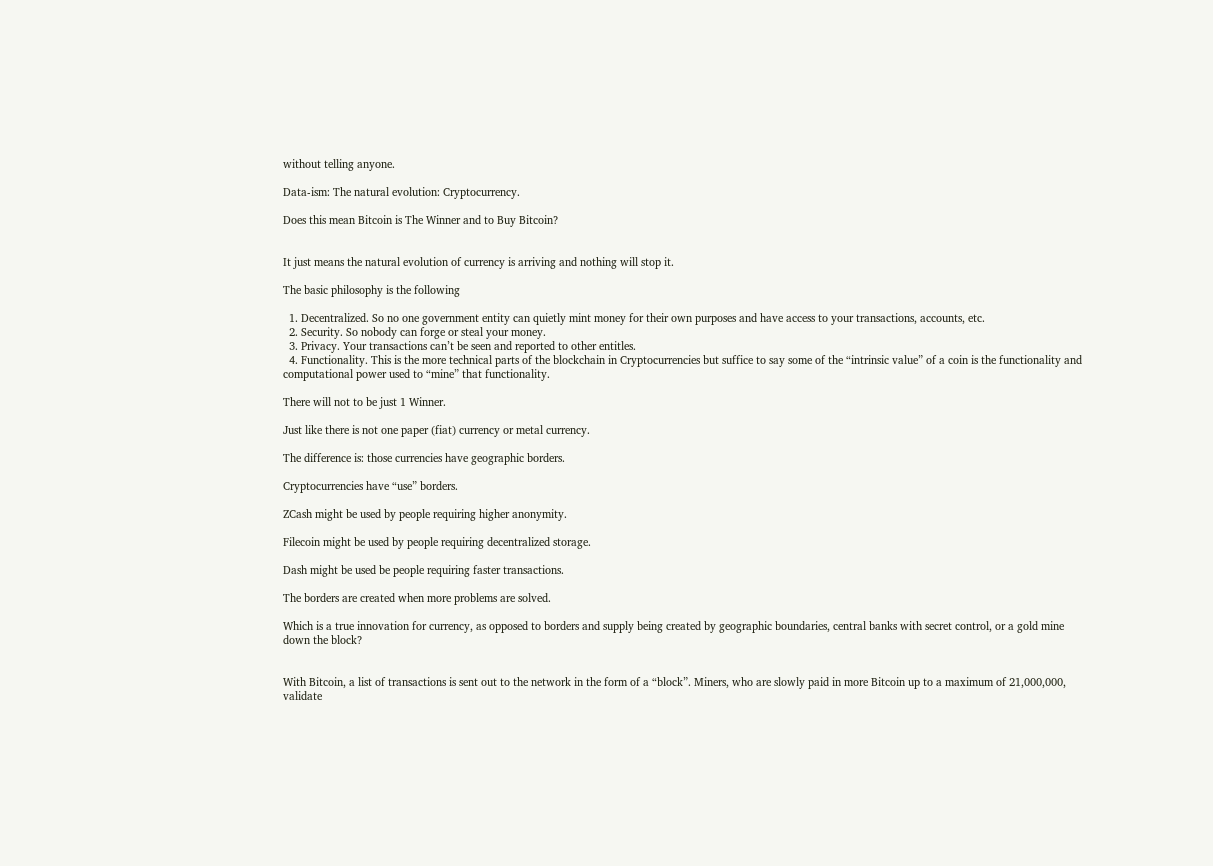without telling anyone.

Data-ism: The natural evolution: Cryptocurrency.

Does this mean Bitcoin is The Winner and to Buy Bitcoin?


It just means the natural evolution of currency is arriving and nothing will stop it.

The basic philosophy is the following

  1. Decentralized. So no one government entity can quietly mint money for their own purposes and have access to your transactions, accounts, etc.
  2. Security. So nobody can forge or steal your money.
  3. Privacy. Your transactions can’t be seen and reported to other entitles.
  4. Functionality. This is the more technical parts of the blockchain in Cryptocurrencies but suffice to say some of the “intrinsic value” of a coin is the functionality and computational power used to “mine” that functionality.

There will not to be just 1 Winner.

Just like there is not one paper (fiat) currency or metal currency.

The difference is: those currencies have geographic borders.

Cryptocurrencies have “use” borders.

ZCash might be used by people requiring higher anonymity.

Filecoin might be used by people requiring decentralized storage.

Dash might be used be people requiring faster transactions.

The borders are created when more problems are solved.

Which is a true innovation for currency, as opposed to borders and supply being created by geographic boundaries, central banks with secret control, or a gold mine down the block?


With Bitcoin, a list of transactions is sent out to the network in the form of a “block”. Miners, who are slowly paid in more Bitcoin up to a maximum of 21,000,000, validate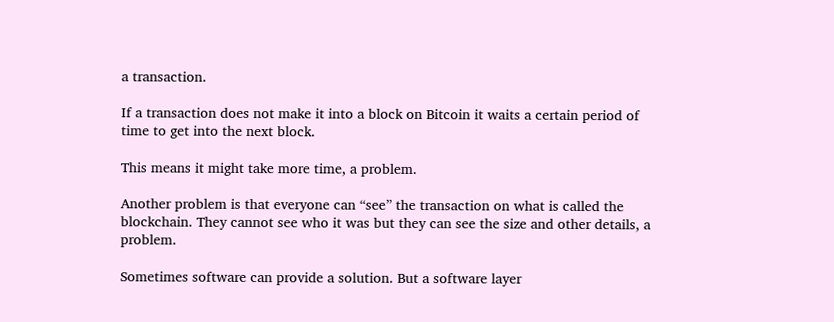a transaction.

If a transaction does not make it into a block on Bitcoin it waits a certain period of time to get into the next block.

This means it might take more time, a problem.

Another problem is that everyone can “see” the transaction on what is called the blockchain. They cannot see who it was but they can see the size and other details, a problem.

Sometimes software can provide a solution. But a software layer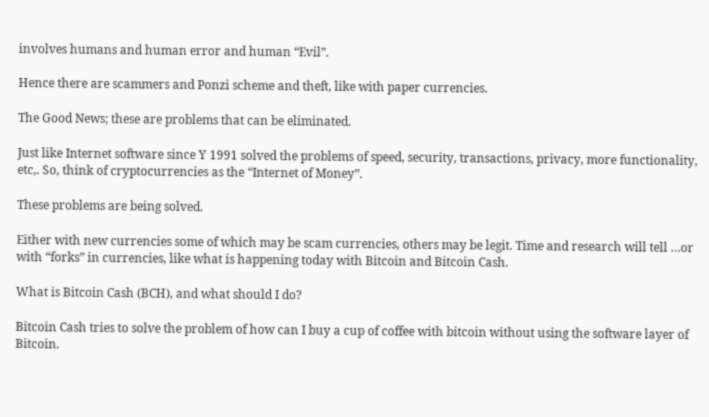involves humans and human error and human “Evil”.

Hence there are scammers and Ponzi scheme and theft, like with paper currencies.

The Good News; these are problems that can be eliminated.

Just like Internet software since Y 1991 solved the problems of speed, security, transactions, privacy, more functionality, etc,. So, think of cryptocurrencies as the “Internet of Money”.

These problems are being solved.

Either with new currencies some of which may be scam currencies, others may be legit. Time and research will tell …or with “forks” in currencies, like what is happening today with Bitcoin and Bitcoin Cash.

What is Bitcoin Cash (BCH), and what should I do?

Bitcoin Cash tries to solve the problem of how can I buy a cup of coffee with bitcoin without using the software layer of Bitcoin.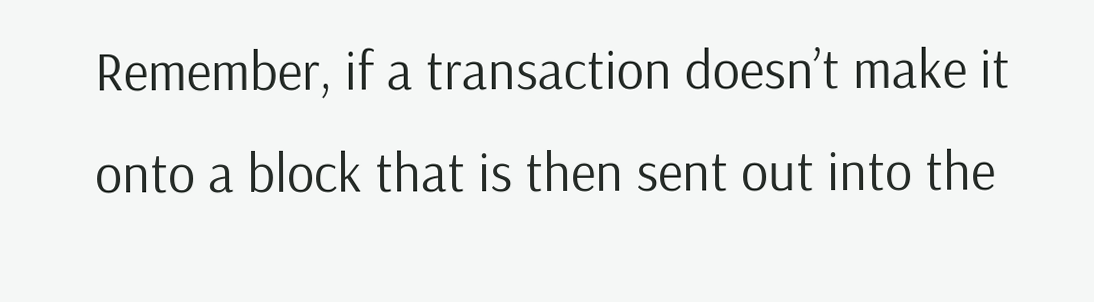Remember, if a transaction doesn’t make it onto a block that is then sent out into the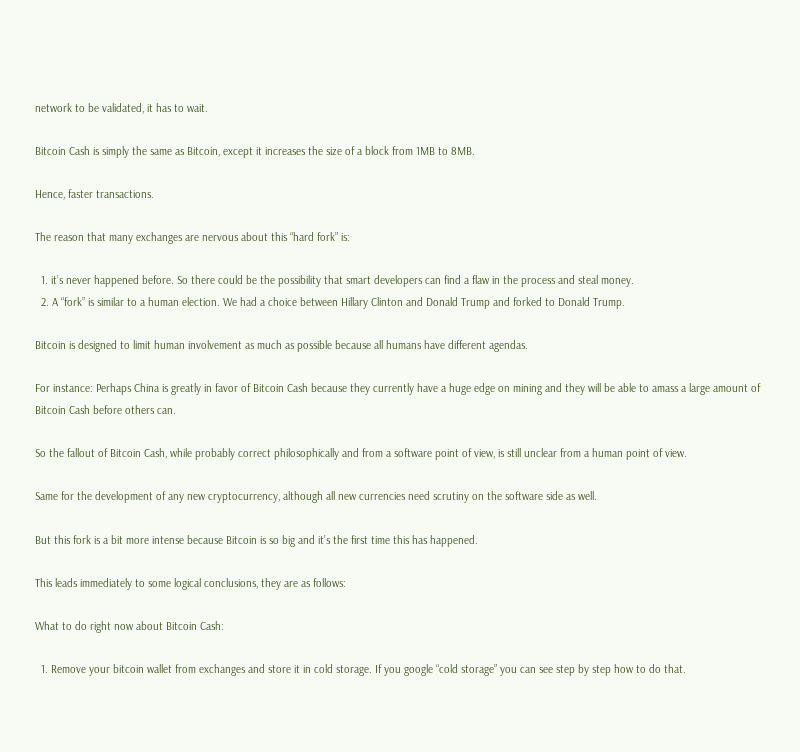network to be validated, it has to wait.

Bitcoin Cash is simply the same as Bitcoin, except it increases the size of a block from 1MB to 8MB.

Hence, faster transactions.

The reason that many exchanges are nervous about this “hard fork” is:

  1. it’s never happened before. So there could be the possibility that smart developers can find a flaw in the process and steal money.
  2. A “fork” is similar to a human election. We had a choice between Hillary Clinton and Donald Trump and forked to Donald Trump.

Bitcoin is designed to limit human involvement as much as possible because all humans have different agendas.

For instance: Perhaps China is greatly in favor of Bitcoin Cash because they currently have a huge edge on mining and they will be able to amass a large amount of Bitcoin Cash before others can.

So the fallout of Bitcoin Cash, while probably correct philosophically and from a software point of view, is still unclear from a human point of view.

Same for the development of any new cryptocurrency, although all new currencies need scrutiny on the software side as well.

But this fork is a bit more intense because Bitcoin is so big and it’s the first time this has happened.

This leads immediately to some logical conclusions, they are as follows:

What to do right now about Bitcoin Cash:

  1. Remove your bitcoin wallet from exchanges and store it in cold storage. If you google “cold storage” you can see step by step how to do that.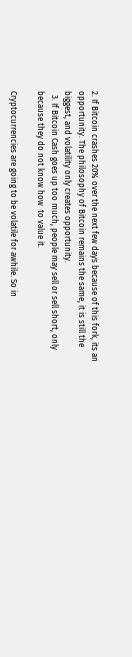2. If Bitcoin crashes 20% over the next few days because of this fork, its an opportunity. The philosophy of Bitcoin remains the same, it is still the biggest, and volatility only creates opportunity.
  3. If Bitcoin Cash goes up too much, people may sell or sell short, only because they do not know how  to value it.

Cryptocurrencies are going to be volatile for awhile. So in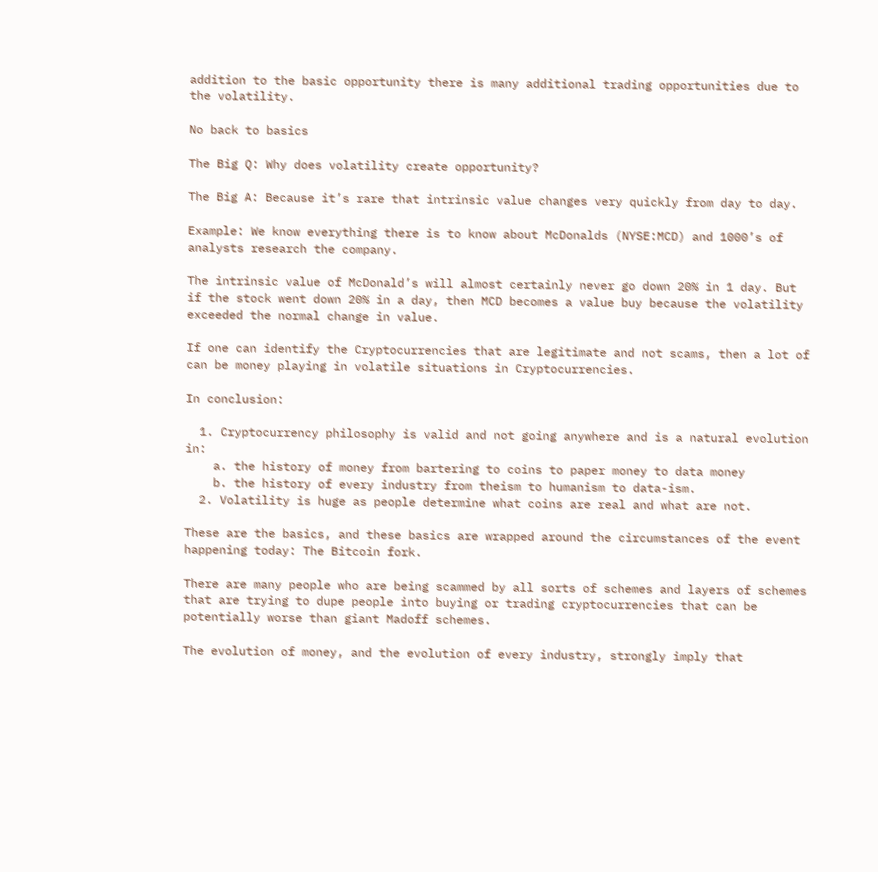addition to the basic opportunity there is many additional trading opportunities due to the volatility.

No back to basics

The Big Q: Why does volatility create opportunity?

The Big A: Because it’s rare that intrinsic value changes very quickly from day to day.

Example: We know everything there is to know about McDonalds (NYSE:MCD) and 1000’s of analysts research the company.

The intrinsic value of McDonald’s will almost certainly never go down 20% in 1 day. But if the stock went down 20% in a day, then MCD becomes a value buy because the volatility exceeded the normal change in value.

If one can identify the Cryptocurrencies that are legitimate and not scams, then a lot of can be money playing in volatile situations in Cryptocurrencies.

In conclusion:

  1. Cryptocurrency philosophy is valid and not going anywhere and is a natural evolution in:
    a. the history of money from bartering to coins to paper money to data money
    b. the history of every industry from theism to humanism to data-ism.
  2. Volatility is huge as people determine what coins are real and what are not.

These are the basics, and these basics are wrapped around the circumstances of the event happening today: The Bitcoin fork.

There are many people who are being scammed by all sorts of schemes and layers of schemes that are trying to dupe people into buying or trading cryptocurrencies that can be potentially worse than giant Madoff schemes.

The evolution of money, and the evolution of every industry, strongly imply that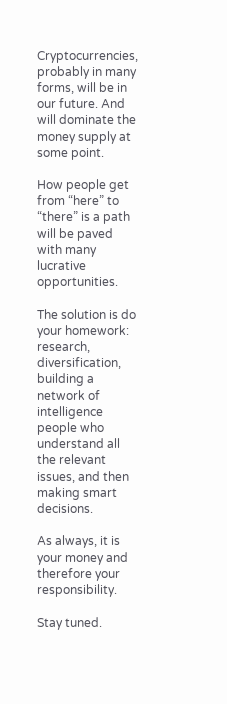Cryptocurrencies, probably in many forms, will be in our future. And will dominate the money supply at some point.

How people get from “here” to “there” is a path will be paved with many lucrative opportunities.

The solution is do your homework: research, diversification, building a network of intelligence people who understand all the relevant issues, and then making smart decisions.

As always, it is your money and therefore your responsibility.

Stay tuned.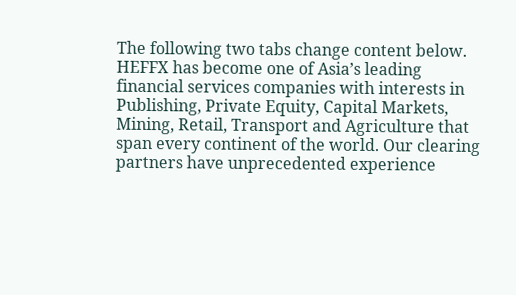The following two tabs change content below.
HEFFX has become one of Asia’s leading financial services companies with interests in Publishing, Private Equity, Capital Markets, Mining, Retail, Transport and Agriculture that span every continent of the world. Our clearing partners have unprecedented experience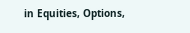in Equities, Options,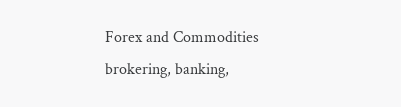Forex and Commodities brokering, banking,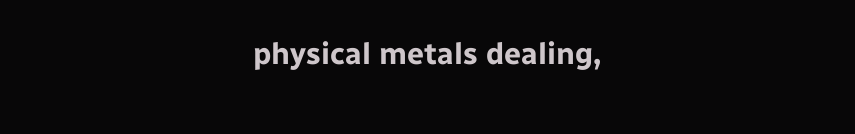physical metals dealing,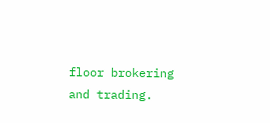floor brokering and trading.